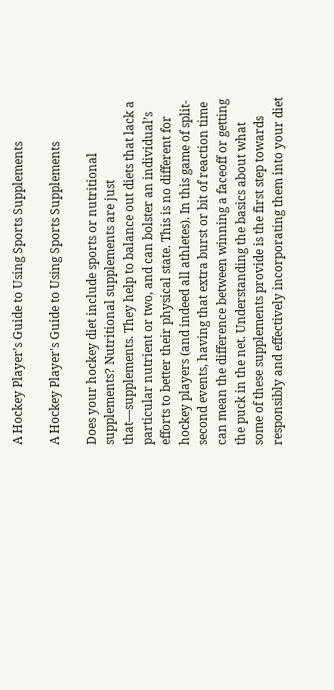A Hockey Player’s Guide to Using Sports Supplements

A Hockey Player's Guide to Using Sports Supplements

Does your hockey diet include sports or nutritional supplements? Nutritional supplements are just that—supplements. They help to balance out diets that lack a particular nutrient or two, and can bolster an individual’s efforts to better their physical state. This is no different for hockey players (and indeed all athletes). In this game of split-second events, having that extra burst or bit of reaction time can mean the difference between winning a faceoff or getting the puck in the net. Understanding the basics about what some of these supplements provide is the first step towards responsibly and effectively incorporating them into your diet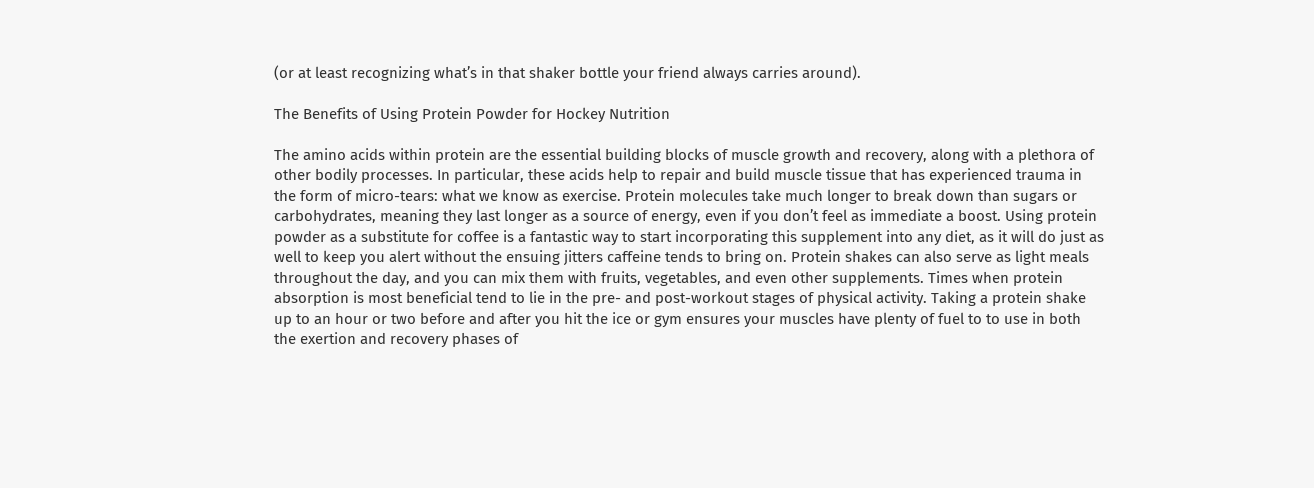(or at least recognizing what’s in that shaker bottle your friend always carries around).

The Benefits of Using Protein Powder for Hockey Nutrition

The amino acids within protein are the essential building blocks of muscle growth and recovery, along with a plethora of other bodily processes. In particular, these acids help to repair and build muscle tissue that has experienced trauma in the form of micro-tears: what we know as exercise. Protein molecules take much longer to break down than sugars or carbohydrates, meaning they last longer as a source of energy, even if you don’t feel as immediate a boost. Using protein powder as a substitute for coffee is a fantastic way to start incorporating this supplement into any diet, as it will do just as well to keep you alert without the ensuing jitters caffeine tends to bring on. Protein shakes can also serve as light meals throughout the day, and you can mix them with fruits, vegetables, and even other supplements. Times when protein absorption is most beneficial tend to lie in the pre- and post-workout stages of physical activity. Taking a protein shake up to an hour or two before and after you hit the ice or gym ensures your muscles have plenty of fuel to to use in both the exertion and recovery phases of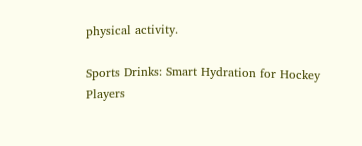physical activity.

Sports Drinks: Smart Hydration for Hockey Players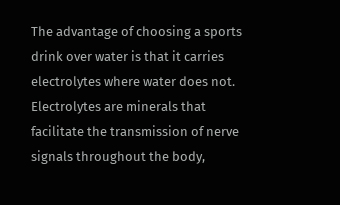The advantage of choosing a sports drink over water is that it carries electrolytes where water does not. Electrolytes are minerals that facilitate the transmission of nerve signals throughout the body,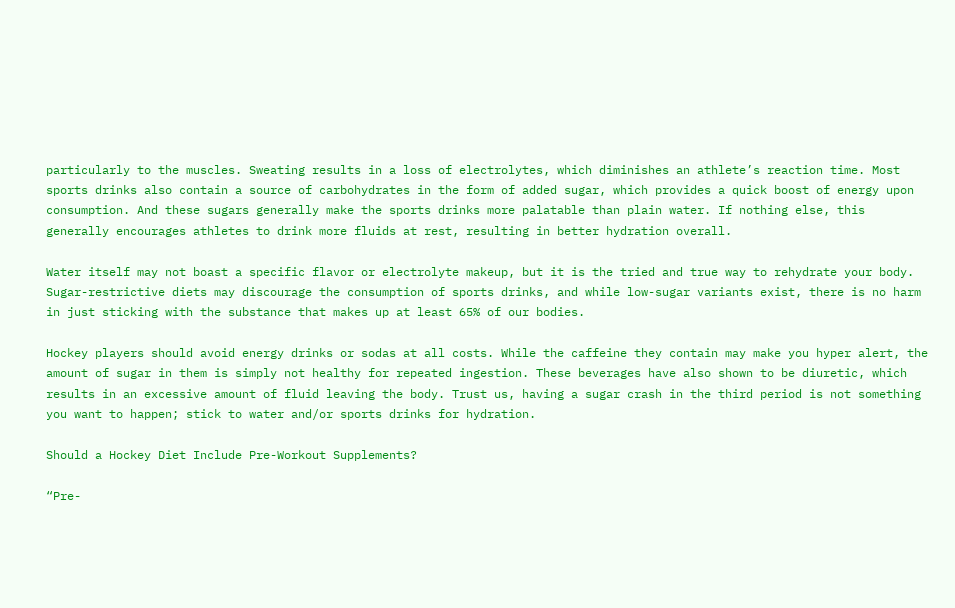particularly to the muscles. Sweating results in a loss of electrolytes, which diminishes an athlete’s reaction time. Most sports drinks also contain a source of carbohydrates in the form of added sugar, which provides a quick boost of energy upon consumption. And these sugars generally make the sports drinks more palatable than plain water. If nothing else, this generally encourages athletes to drink more fluids at rest, resulting in better hydration overall.

Water itself may not boast a specific flavor or electrolyte makeup, but it is the tried and true way to rehydrate your body. Sugar-restrictive diets may discourage the consumption of sports drinks, and while low-sugar variants exist, there is no harm in just sticking with the substance that makes up at least 65% of our bodies.

Hockey players should avoid energy drinks or sodas at all costs. While the caffeine they contain may make you hyper alert, the amount of sugar in them is simply not healthy for repeated ingestion. These beverages have also shown to be diuretic, which results in an excessive amount of fluid leaving the body. Trust us, having a sugar crash in the third period is not something you want to happen; stick to water and/or sports drinks for hydration.

Should a Hockey Diet Include Pre-Workout Supplements?

“Pre-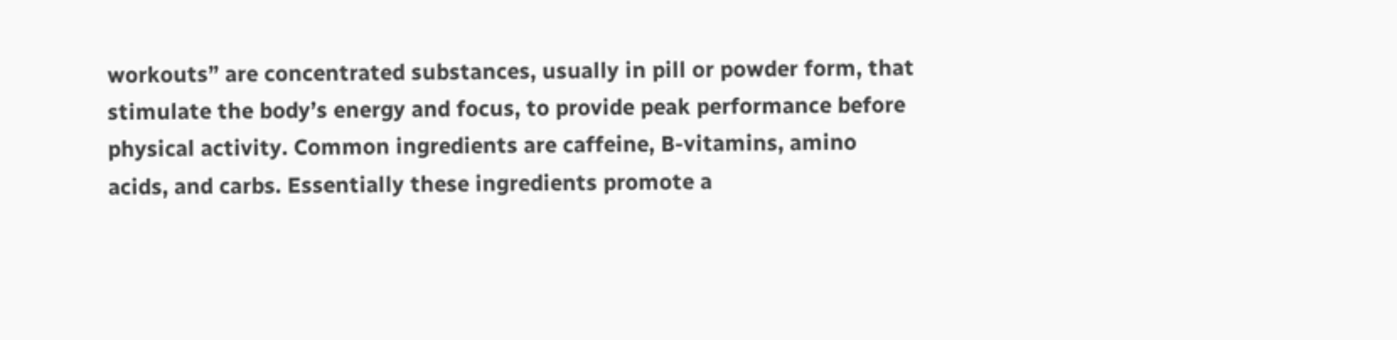workouts” are concentrated substances, usually in pill or powder form, that stimulate the body’s energy and focus, to provide peak performance before physical activity. Common ingredients are caffeine, B-vitamins, amino acids, and carbs. Essentially these ingredients promote a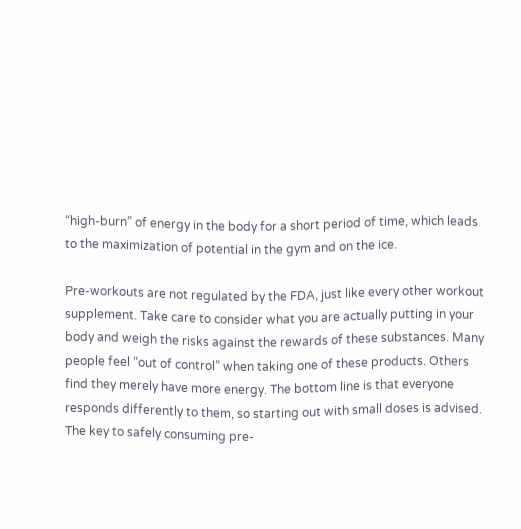“high-burn” of energy in the body for a short period of time, which leads to the maximization of potential in the gym and on the ice.

Pre-workouts are not regulated by the FDA, just like every other workout supplement. Take care to consider what you are actually putting in your body and weigh the risks against the rewards of these substances. Many people feel “out of control” when taking one of these products. Others find they merely have more energy. The bottom line is that everyone responds differently to them, so starting out with small doses is advised. The key to safely consuming pre-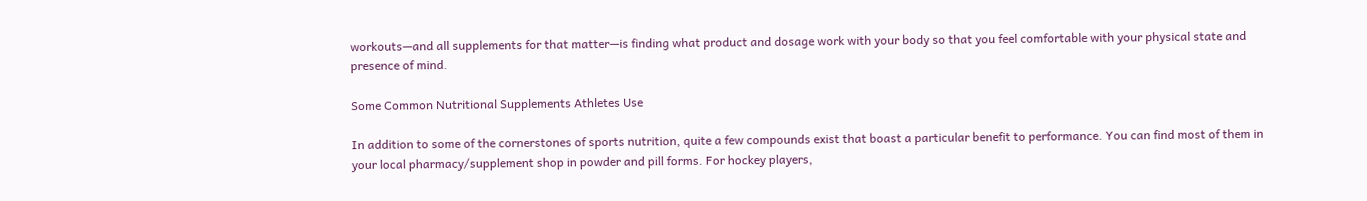workouts—and all supplements for that matter—is finding what product and dosage work with your body so that you feel comfortable with your physical state and presence of mind.

Some Common Nutritional Supplements Athletes Use

In addition to some of the cornerstones of sports nutrition, quite a few compounds exist that boast a particular benefit to performance. You can find most of them in your local pharmacy/supplement shop in powder and pill forms. For hockey players,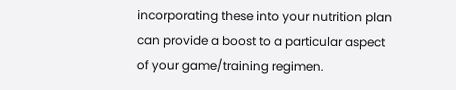incorporating these into your nutrition plan can provide a boost to a particular aspect of your game/training regimen.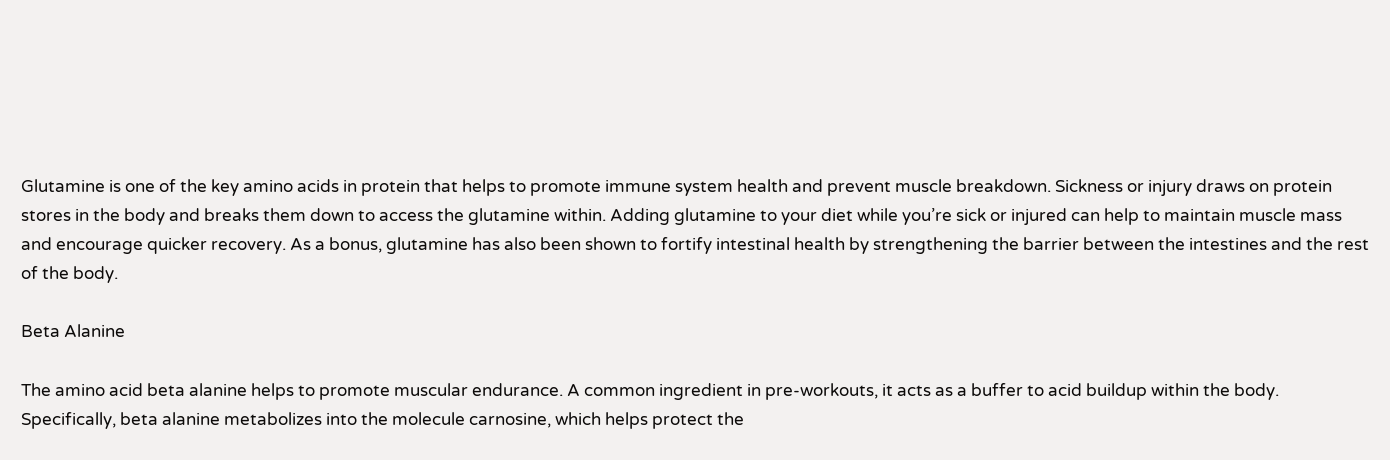Glutamine is one of the key amino acids in protein that helps to promote immune system health and prevent muscle breakdown. Sickness or injury draws on protein stores in the body and breaks them down to access the glutamine within. Adding glutamine to your diet while you’re sick or injured can help to maintain muscle mass and encourage quicker recovery. As a bonus, glutamine has also been shown to fortify intestinal health by strengthening the barrier between the intestines and the rest of the body.

Beta Alanine

The amino acid beta alanine helps to promote muscular endurance. A common ingredient in pre-workouts, it acts as a buffer to acid buildup within the body. Specifically, beta alanine metabolizes into the molecule carnosine, which helps protect the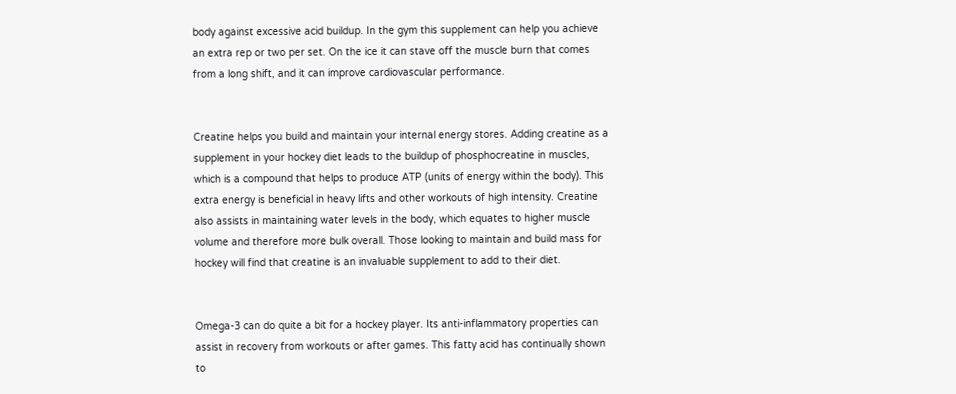body against excessive acid buildup. In the gym this supplement can help you achieve an extra rep or two per set. On the ice it can stave off the muscle burn that comes from a long shift, and it can improve cardiovascular performance.


Creatine helps you build and maintain your internal energy stores. Adding creatine as a supplement in your hockey diet leads to the buildup of phosphocreatine in muscles, which is a compound that helps to produce ATP (units of energy within the body). This extra energy is beneficial in heavy lifts and other workouts of high intensity. Creatine also assists in maintaining water levels in the body, which equates to higher muscle volume and therefore more bulk overall. Those looking to maintain and build mass for hockey will find that creatine is an invaluable supplement to add to their diet.


Omega-3 can do quite a bit for a hockey player. Its anti-inflammatory properties can assist in recovery from workouts or after games. This fatty acid has continually shown to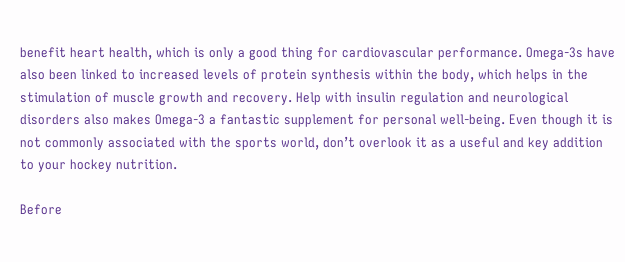benefit heart health, which is only a good thing for cardiovascular performance. Omega-3s have also been linked to increased levels of protein synthesis within the body, which helps in the stimulation of muscle growth and recovery. Help with insulin regulation and neurological disorders also makes Omega-3 a fantastic supplement for personal well-being. Even though it is not commonly associated with the sports world, don’t overlook it as a useful and key addition to your hockey nutrition.

Before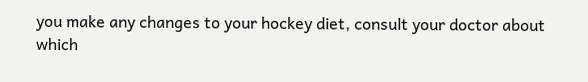you make any changes to your hockey diet, consult your doctor about which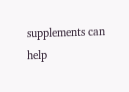supplements can help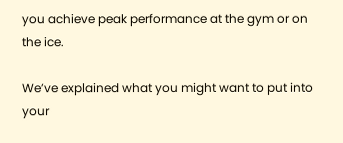you achieve peak performance at the gym or on the ice.

We’ve explained what you might want to put into your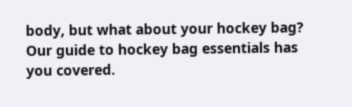body, but what about your hockey bag? Our guide to hockey bag essentials has you covered.